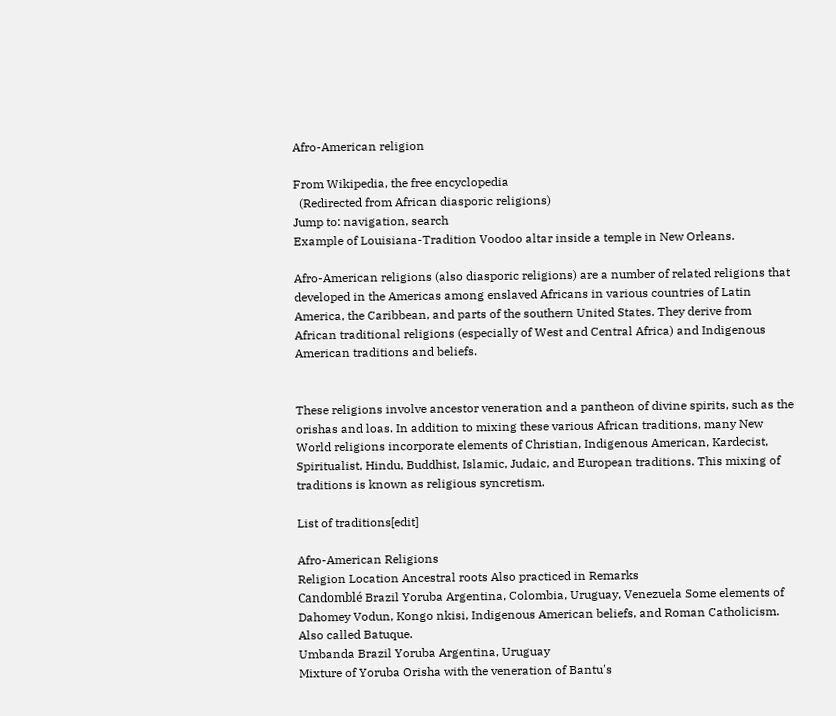Afro-American religion

From Wikipedia, the free encyclopedia
  (Redirected from African diasporic religions)
Jump to: navigation, search
Example of Louisiana-Tradition Voodoo altar inside a temple in New Orleans.

Afro-American religions (also diasporic religions) are a number of related religions that developed in the Americas among enslaved Africans in various countries of Latin America, the Caribbean, and parts of the southern United States. They derive from African traditional religions (especially of West and Central Africa) and Indigenous American traditions and beliefs.


These religions involve ancestor veneration and a pantheon of divine spirits, such as the orishas and loas. In addition to mixing these various African traditions, many New World religions incorporate elements of Christian, Indigenous American, Kardecist, Spiritualist, Hindu, Buddhist, Islamic, Judaic, and European traditions. This mixing of traditions is known as religious syncretism.

List of traditions[edit]

Afro-American Religions
Religion Location Ancestral roots Also practiced in Remarks
Candomblé Brazil Yoruba Argentina, Colombia, Uruguay, Venezuela Some elements of Dahomey Vodun, Kongo nkisi, Indigenous American beliefs, and Roman Catholicism. Also called Batuque.
Umbanda Brazil Yoruba Argentina, Uruguay
Mixture of Yoruba Orisha with the veneration of Bantu's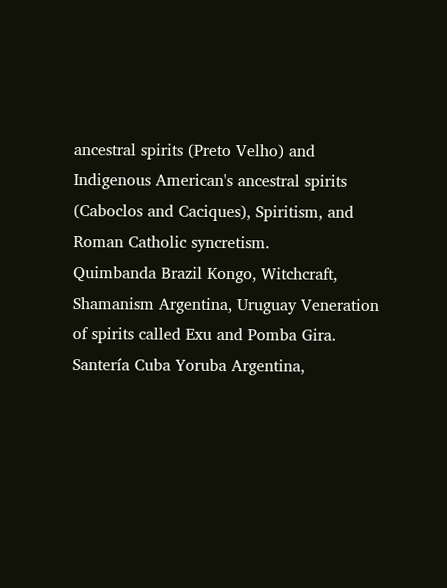ancestral spirits (Preto Velho) and Indigenous American's ancestral spirits (Caboclos and Caciques), Spiritism, and Roman Catholic syncretism.
Quimbanda Brazil Kongo, Witchcraft, Shamanism Argentina, Uruguay Veneration of spirits called Exu and Pomba Gira.
Santería Cuba Yoruba Argentina,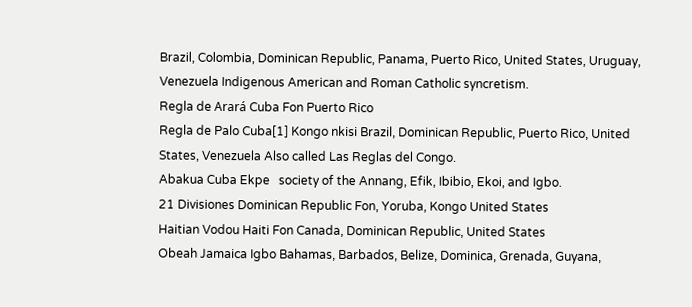Brazil, Colombia, Dominican Republic, Panama, Puerto Rico, United States, Uruguay, Venezuela Indigenous American and Roman Catholic syncretism.
Regla de Arará Cuba Fon Puerto Rico
Regla de Palo Cuba[1] Kongo nkisi Brazil, Dominican Republic, Puerto Rico, United States, Venezuela Also called Las Reglas del Congo.
Abakua Cuba Ekpe   society of the Annang, Efik, Ibibio, Ekoi, and Igbo.
21 Divisiones Dominican Republic Fon, Yoruba, Kongo United States
Haitian Vodou Haiti Fon Canada, Dominican Republic, United States
Obeah Jamaica Igbo Bahamas, Barbados, Belize, Dominica, Grenada, Guyana,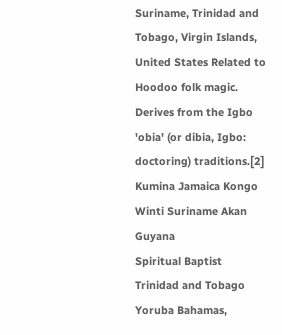Suriname, Trinidad and Tobago, Virgin Islands, United States Related to Hoodoo folk magic. Derives from the Igbo 'obia' (or dibia, Igbo: doctoring) traditions.[2]
Kumina Jamaica Kongo
Winti Suriname Akan Guyana
Spiritual Baptist Trinidad and Tobago Yoruba Bahamas,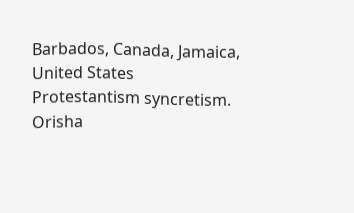Barbados, Canada, Jamaica, United States Protestantism syncretism.
Orisha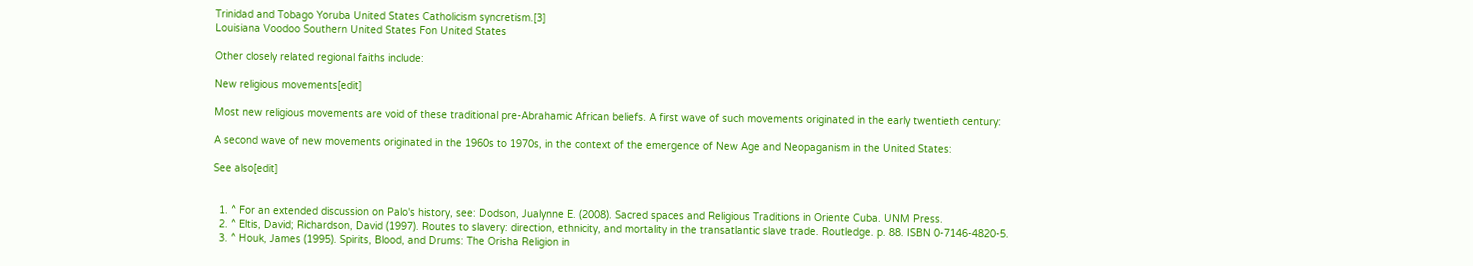Trinidad and Tobago Yoruba United States Catholicism syncretism.[3]
Louisiana Voodoo Southern United States Fon United States

Other closely related regional faiths include:

New religious movements[edit]

Most new religious movements are void of these traditional pre-Abrahamic African beliefs. A first wave of such movements originated in the early twentieth century:

A second wave of new movements originated in the 1960s to 1970s, in the context of the emergence of New Age and Neopaganism in the United States:

See also[edit]


  1. ^ For an extended discussion on Palo's history, see: Dodson, Jualynne E. (2008). Sacred spaces and Religious Traditions in Oriente Cuba. UNM Press.
  2. ^ Eltis, David; Richardson, David (1997). Routes to slavery: direction, ethnicity, and mortality in the transatlantic slave trade. Routledge. p. 88. ISBN 0-7146-4820-5.
  3. ^ Houk, James (1995). Spirits, Blood, and Drums: The Orisha Religion in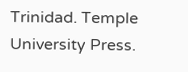Trinidad. Temple University Press.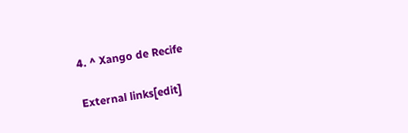4. ^ Xango de Recife

External links[edit]